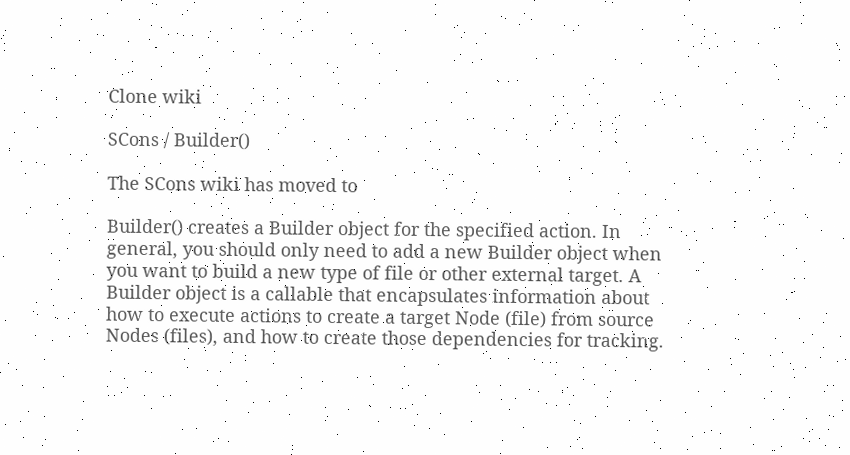Clone wiki

SCons / Builder()

The SCons wiki has moved to

Builder() creates a Builder object for the specified action. In general, you should only need to add a new Builder object when you want to build a new type of file or other external target. A Builder object is a callable that encapsulates information about how to execute actions to create a target Node (file) from source Nodes (files), and how to create those dependencies for tracking.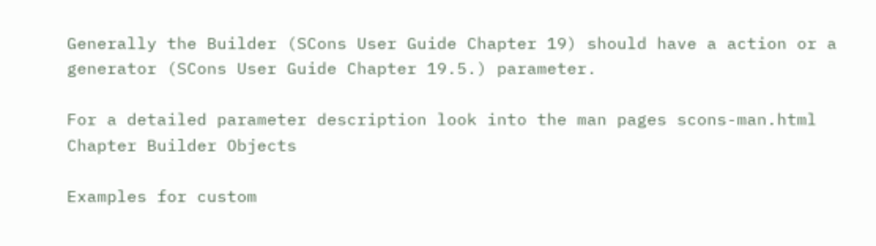Generally the Builder (SCons User Guide Chapter 19) should have a action or a generator (SCons User Guide Chapter 19.5.) parameter.

For a detailed parameter description look into the man pages scons-man.html Chapter Builder Objects

Examples for custom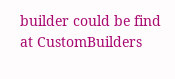builder could be find at CustomBuilders